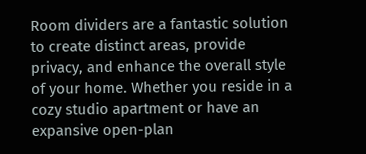Room dividers are a fantastic solution to create distinct areas, provide privacy, and enhance the overall style of your home. Whether you reside in a cozy studio apartment or have an expansive open-plan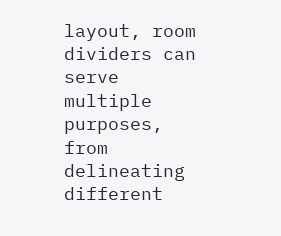layout, room dividers can serve multiple purposes, from delineating different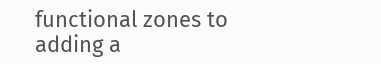functional zones to adding a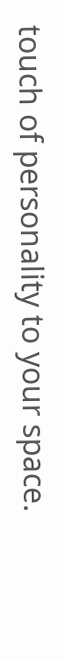touch of personality to your space.